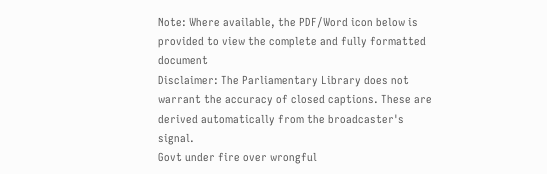Note: Where available, the PDF/Word icon below is provided to view the complete and fully formatted document
Disclaimer: The Parliamentary Library does not warrant the accuracy of closed captions. These are derived automatically from the broadcaster's signal.
Govt under fire over wrongful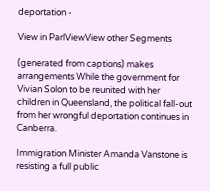deportation -

View in ParlViewView other Segments

(generated from captions) makes arrangements While the government for Vivian Solon to be reunited with her children in Queensland, the political fall-out from her wrongful deportation continues in Canberra.

Immigration Minister Amanda Vanstone is resisting a full public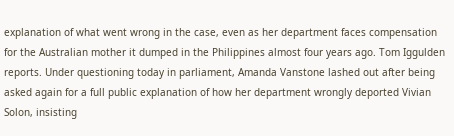explanation of what went wrong in the case, even as her department faces compensation for the Australian mother it dumped in the Philippines almost four years ago. Tom Iggulden reports. Under questioning today in parliament, Amanda Vanstone lashed out after being asked again for a full public explanation of how her department wrongly deported Vivian Solon, insisting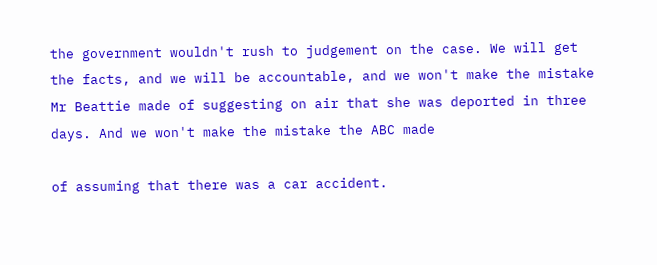the government wouldn't rush to judgement on the case. We will get the facts, and we will be accountable, and we won't make the mistake Mr Beattie made of suggesting on air that she was deported in three days. And we won't make the mistake the ABC made

of assuming that there was a car accident.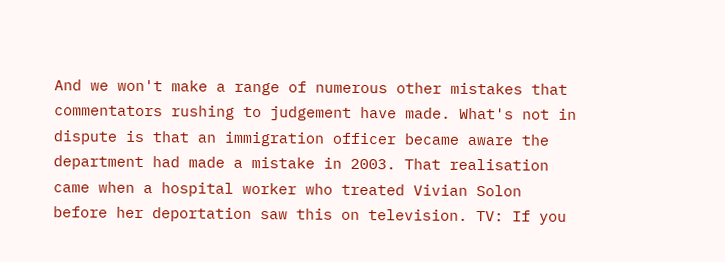And we won't make a range of numerous other mistakes that commentators rushing to judgement have made. What's not in dispute is that an immigration officer became aware the department had made a mistake in 2003. That realisation came when a hospital worker who treated Vivian Solon before her deportation saw this on television. TV: If you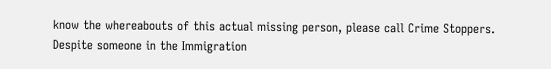know the whereabouts of this actual missing person, please call Crime Stoppers. Despite someone in the Immigration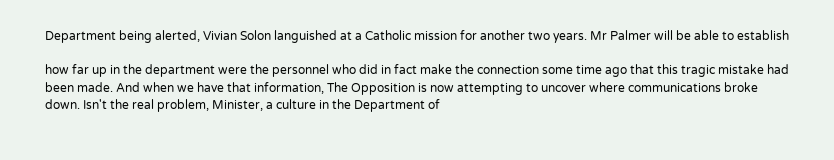Department being alerted, Vivian Solon languished at a Catholic mission for another two years. Mr Palmer will be able to establish

how far up in the department were the personnel who did in fact make the connection some time ago that this tragic mistake had been made. And when we have that information, The Opposition is now attempting to uncover where communications broke down. Isn't the real problem, Minister, a culture in the Department of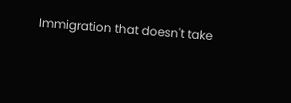Immigration that doesn't take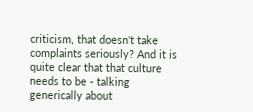criticism, that doesn't take complaints seriously? And it is quite clear that that culture needs to be - talking generically about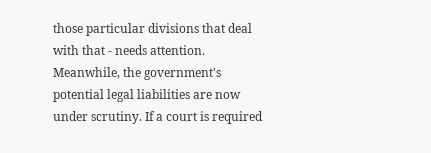those particular divisions that deal with that - needs attention. Meanwhile, the government's potential legal liabilities are now under scrutiny. If a court is required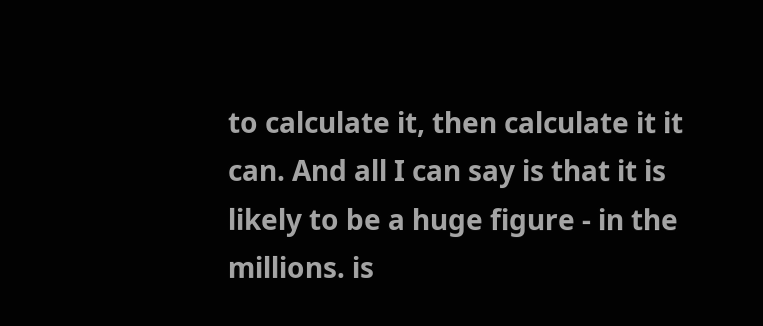to calculate it, then calculate it it can. And all I can say is that it is likely to be a huge figure - in the millions. is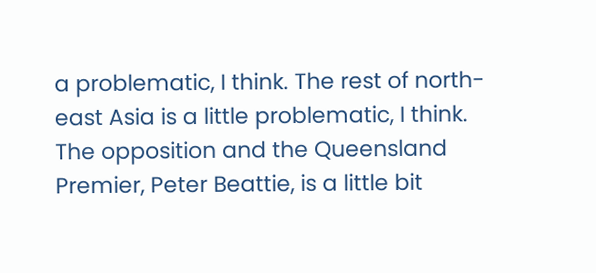a problematic, I think. The rest of north-east Asia is a little problematic, I think. The opposition and the Queensland Premier, Peter Beattie, is a little bit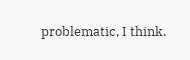problematic, I think.